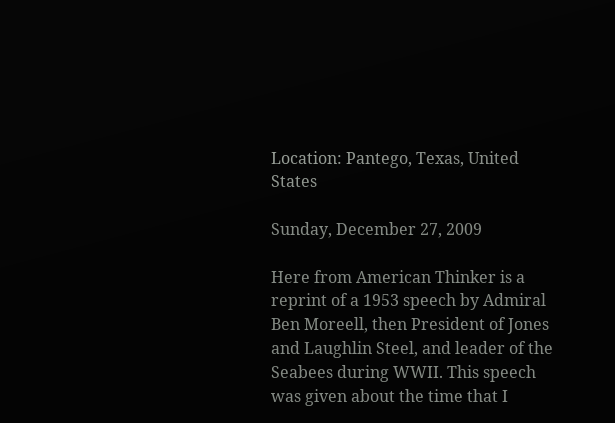Location: Pantego, Texas, United States

Sunday, December 27, 2009

Here from American Thinker is a reprint of a 1953 speech by Admiral Ben Moreell, then President of Jones and Laughlin Steel, and leader of the Seabees during WWII. This speech was given about the time that I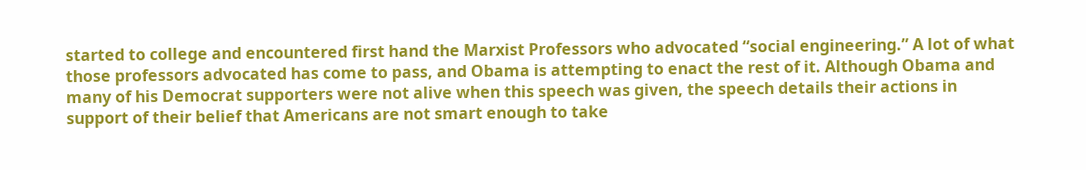started to college and encountered first hand the Marxist Professors who advocated “social engineering.” A lot of what those professors advocated has come to pass, and Obama is attempting to enact the rest of it. Although Obama and many of his Democrat supporters were not alive when this speech was given, the speech details their actions in support of their belief that Americans are not smart enough to take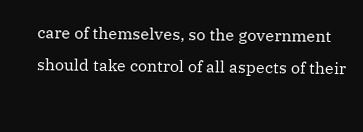care of themselves, so the government should take control of all aspects of their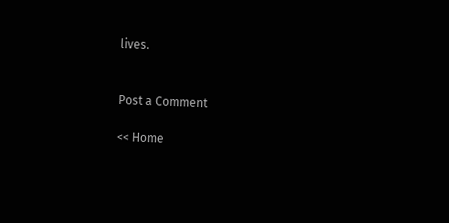lives.


Post a Comment

<< Home